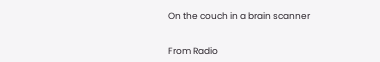On the couch in a brain scanner


From Radio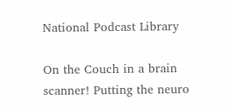National Podcast Library

On the Couch in a brain scanner! Putting the neuro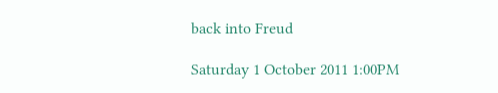back into Freud

Saturday 1 October 2011 1:00PM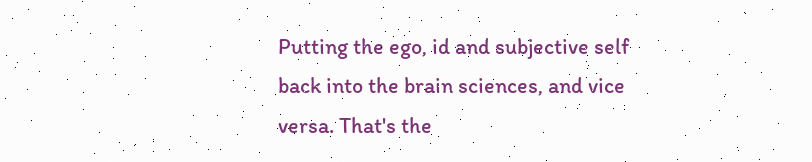Putting the ego, id and subjective self back into the brain sciences, and vice versa. That's the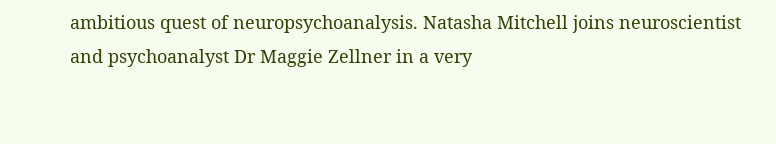ambitious quest of neuropsychoanalysis. Natasha Mitchell joins neuroscientist and psychoanalyst Dr Maggie Zellner in a very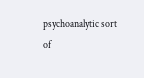psychoanalytic sort of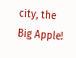city, the Big Apple!